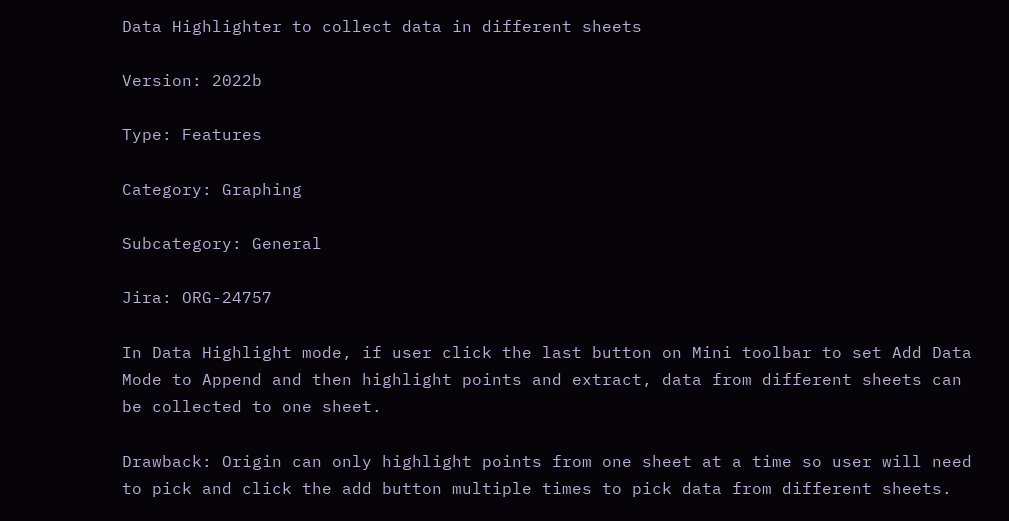Data Highlighter to collect data in different sheets

Version: 2022b

Type: Features

Category: Graphing

Subcategory: General

Jira: ORG-24757

In Data Highlight mode, if user click the last button on Mini toolbar to set Add Data Mode to Append and then highlight points and extract, data from different sheets can be collected to one sheet.

Drawback: Origin can only highlight points from one sheet at a time so user will need to pick and click the add button multiple times to pick data from different sheets.